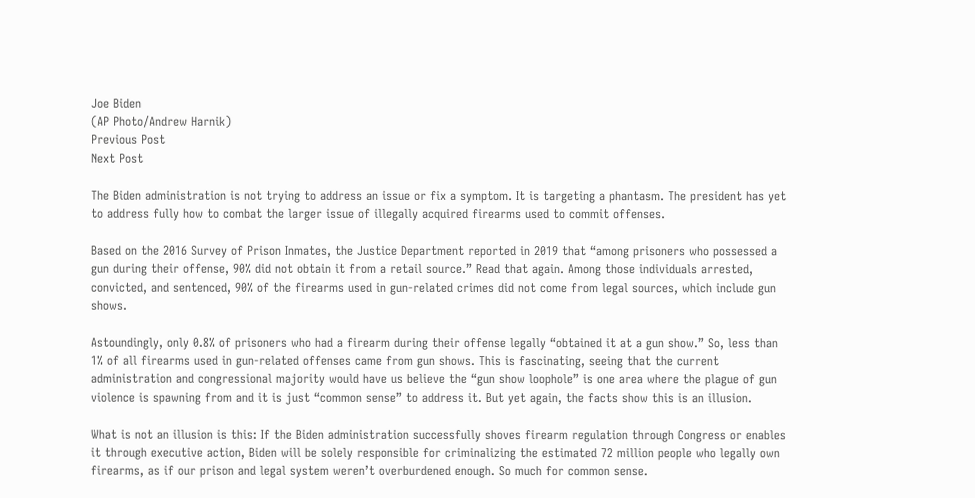Joe Biden
(AP Photo/Andrew Harnik)
Previous Post
Next Post

The Biden administration is not trying to address an issue or fix a symptom. It is targeting a phantasm. The president has yet to address fully how to combat the larger issue of illegally acquired firearms used to commit offenses.

Based on the 2016 Survey of Prison Inmates, the Justice Department reported in 2019 that “among prisoners who possessed a gun during their offense, 90% did not obtain it from a retail source.” Read that again. Among those individuals arrested, convicted, and sentenced, 90% of the firearms used in gun-related crimes did not come from legal sources, which include gun shows.

Astoundingly, only 0.8% of prisoners who had a firearm during their offense legally “obtained it at a gun show.” So, less than 1% of all firearms used in gun-related offenses came from gun shows. This is fascinating, seeing that the current administration and congressional majority would have us believe the “gun show loophole” is one area where the plague of gun violence is spawning from and it is just “common sense” to address it. But yet again, the facts show this is an illusion.

What is not an illusion is this: If the Biden administration successfully shoves firearm regulation through Congress or enables it through executive action, Biden will be solely responsible for criminalizing the estimated 72 million people who legally own firearms, as if our prison and legal system weren’t overburdened enough. So much for common sense.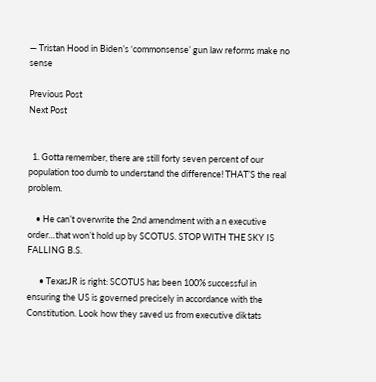— Tristan Hood in Biden’s ‘commonsense’ gun law reforms make no sense

Previous Post
Next Post


  1. Gotta remember, there are still forty seven percent of our population too dumb to understand the difference! THAT’S the real problem.

    • He can’t overwrite the 2nd amendment with a n executive order…that won’t hold up by SCOTUS. STOP WITH THE SKY IS FALLING B.S.

      • TexasJR is right: SCOTUS has been 100% successful in ensuring the US is governed precisely in accordance with the Constitution. Look how they saved us from executive diktats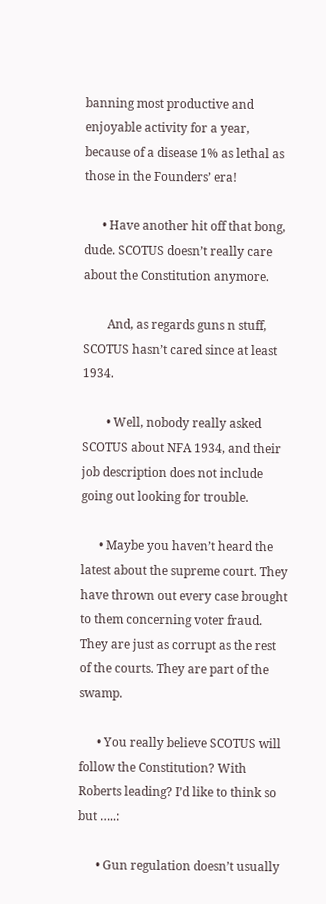banning most productive and enjoyable activity for a year, because of a disease 1% as lethal as those in the Founders’ era!

      • Have another hit off that bong, dude. SCOTUS doesn’t really care about the Constitution anymore.

        And, as regards guns n stuff, SCOTUS hasn’t cared since at least 1934.

        • Well, nobody really asked SCOTUS about NFA 1934, and their job description does not include going out looking for trouble.

      • Maybe you haven’t heard the latest about the supreme court. They have thrown out every case brought to them concerning voter fraud. They are just as corrupt as the rest of the courts. They are part of the swamp.

      • You really believe SCOTUS will follow the Constitution? With Roberts leading? I’d like to think so but …..:

      • Gun regulation doesn’t usually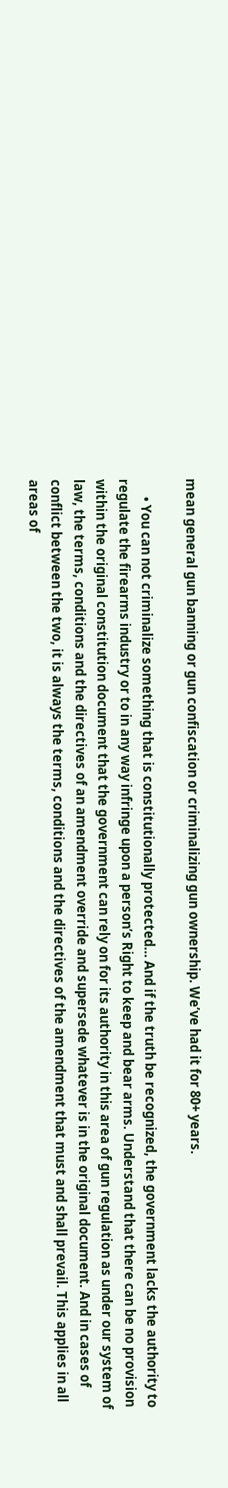mean general gun banning or gun confiscation or criminalizing gun ownership. We’ve had it for 80+ years.

      • You can not criminalize something that is constitutionally protected… And if the truth be recognized, the government lacks the authority to regulate the firearms industry or to in any way infringe upon a person’s Right to keep and bear arms. Understand that there can be no provision within the original constitution document that the government can rely on for its authority in this area of gun regulation as under our system of law, the terms, conditions and the directives of an amendment override and supersede whatever is in the original document. And in cases of conflict between the two, it is always the terms, conditions and the directives of the amendment that must and shall prevail. This applies in all areas of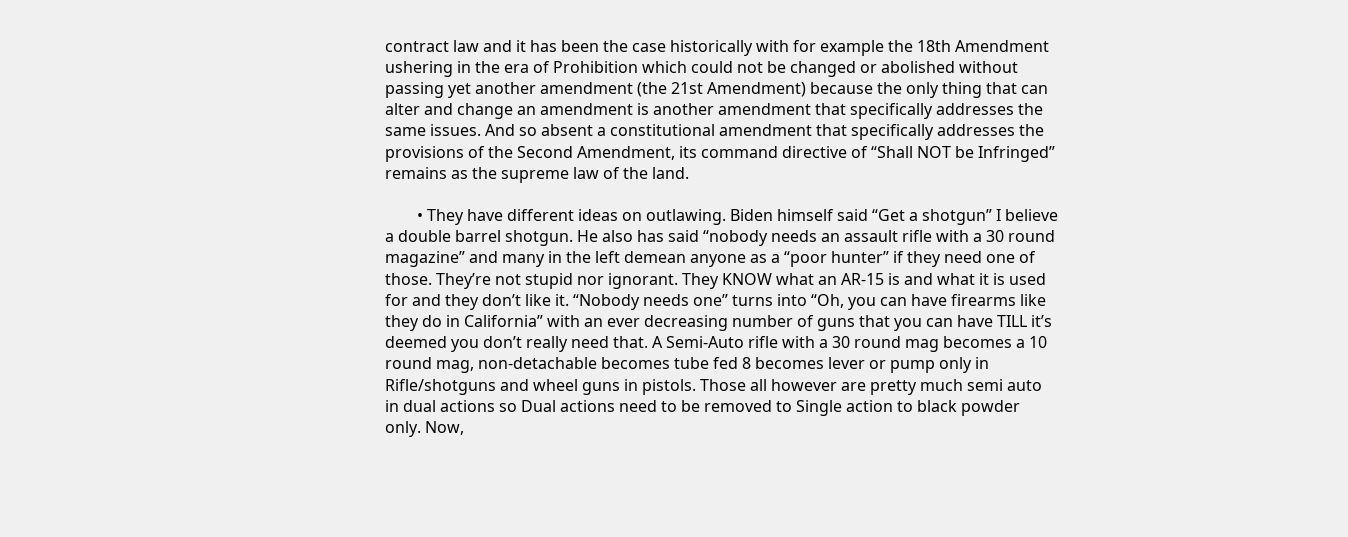contract law and it has been the case historically with for example the 18th Amendment ushering in the era of Prohibition which could not be changed or abolished without passing yet another amendment (the 21st Amendment) because the only thing that can alter and change an amendment is another amendment that specifically addresses the same issues. And so absent a constitutional amendment that specifically addresses the provisions of the Second Amendment, its command directive of “Shall NOT be Infringed” remains as the supreme law of the land.

        • They have different ideas on outlawing. Biden himself said “Get a shotgun” I believe a double barrel shotgun. He also has said “nobody needs an assault rifle with a 30 round magazine” and many in the left demean anyone as a “poor hunter” if they need one of those. They’re not stupid nor ignorant. They KNOW what an AR-15 is and what it is used for and they don’t like it. “Nobody needs one” turns into “Oh, you can have firearms like they do in California” with an ever decreasing number of guns that you can have TILL it’s deemed you don’t really need that. A Semi-Auto rifle with a 30 round mag becomes a 10 round mag, non-detachable becomes tube fed 8 becomes lever or pump only in Rifle/shotguns and wheel guns in pistols. Those all however are pretty much semi auto in dual actions so Dual actions need to be removed to Single action to black powder only. Now,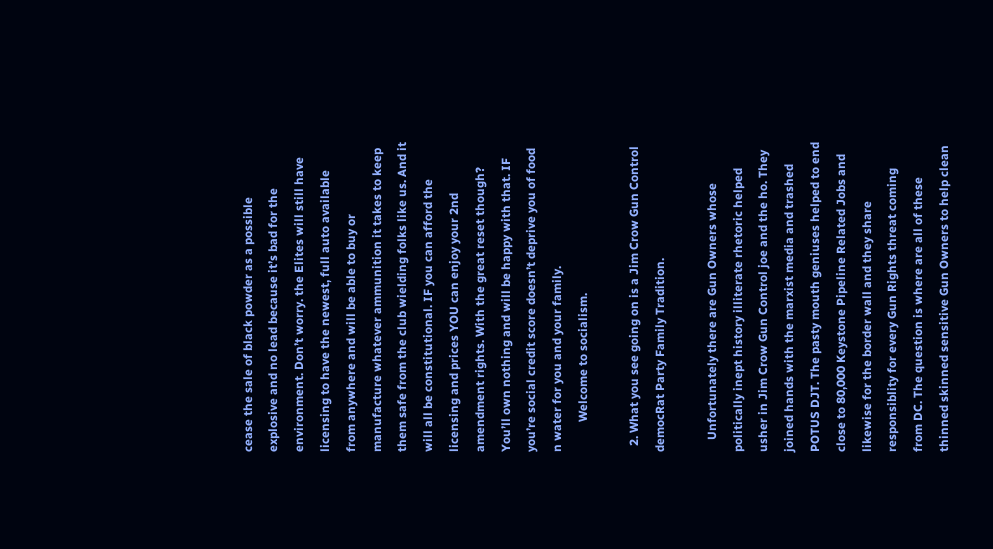cease the sale of black powder as a possible explosive and no lead because it’s bad for the environment. Don’t worry. the Elites will still have licensing to have the newest, full auto available from anywhere and will be able to buy or manufacture whatever ammunition it takes to keep them safe from the club wielding folks like us. And it will all be constitutional. IF you can afford the licensing and prices YOU can enjoy your 2nd amendment rights. With the great reset though? You’ll own nothing and will be happy with that. IF you’re social credit score doesn’t deprive you of food n water for you and your family.
          Welcome to socialism.

  2. What you see going on is a Jim Crow Gun Control democRat Party Family Tradition.

    Unfortunately there are Gun Owners whose politically inept history illiterate rhetoric helped usher in Jim Crow Gun Control joe and the ho. They joined hands with the marxist media and trashed POTUS DJT. The pasty mouth geniuses helped to end close to 80,000 Keystone Pipeline Related Jobs and likewise for the border wall and they share responsiblity for every Gun Rights threat coming from DC. The question is where are all of these thinned skinned sensitive Gun Owners to help clean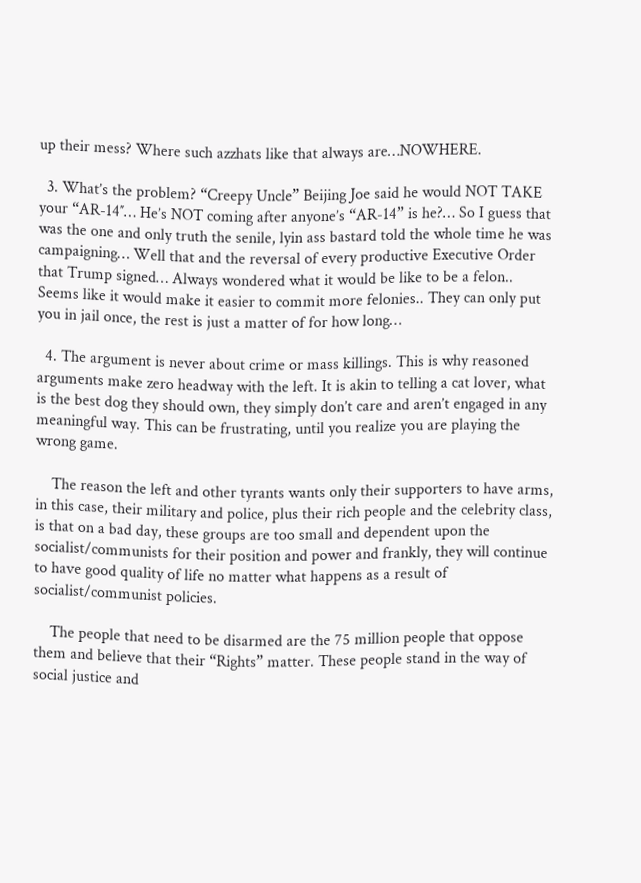up their mess? Where such azzhats like that always are…NOWHERE.

  3. What’s the problem? “Creepy Uncle” Beijing Joe said he would NOT TAKE your “AR-14″… He’s NOT coming after anyone’s “AR-14” is he?… So I guess that was the one and only truth the senile, lyin ass bastard told the whole time he was campaigning… Well that and the reversal of every productive Executive Order that Trump signed… Always wondered what it would be like to be a felon.. Seems like it would make it easier to commit more felonies.. They can only put you in jail once, the rest is just a matter of for how long…

  4. The argument is never about crime or mass killings. This is why reasoned arguments make zero headway with the left. It is akin to telling a cat lover, what is the best dog they should own, they simply don’t care and aren’t engaged in any meaningful way. This can be frustrating, until you realize you are playing the wrong game.

    The reason the left and other tyrants wants only their supporters to have arms, in this case, their military and police, plus their rich people and the celebrity class, is that on a bad day, these groups are too small and dependent upon the socialist/communists for their position and power and frankly, they will continue to have good quality of life no matter what happens as a result of socialist/communist policies.

    The people that need to be disarmed are the 75 million people that oppose them and believe that their “Rights” matter. These people stand in the way of social justice and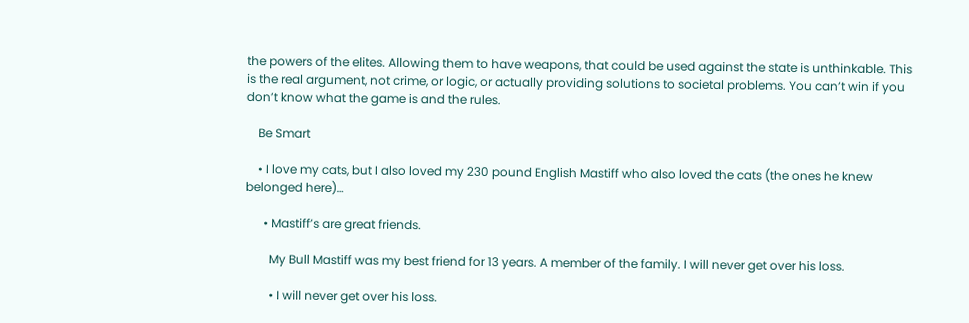the powers of the elites. Allowing them to have weapons, that could be used against the state is unthinkable. This is the real argument, not crime, or logic, or actually providing solutions to societal problems. You can’t win if you don’t know what the game is and the rules.

    Be Smart

    • I love my cats, but I also loved my 230 pound English Mastiff who also loved the cats (the ones he knew belonged here)…

      • Mastiff’s are great friends.

        My Bull Mastiff was my best friend for 13 years. A member of the family. I will never get over his loss.

        • I will never get over his loss.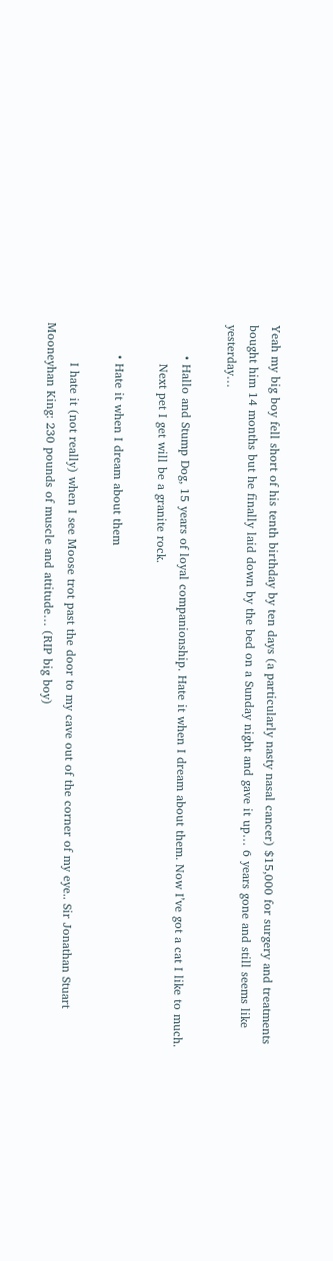Yeah my big boy fell short of his tenth birthday by ten days (a particularly nasty nasal cancer) $15,000 for surgery and treatments bought him 14 months but he finally laid down by the bed on a Sunday night and gave it up… 6 years gone and still seems like yesterday…

        • Hallo and Stump Dog, 15 years of loyal companionship. Hate it when I dream about them. Now I’ve got a cat I like to much.
          Next pet I get will be a granite rock.

        • Hate it when I dream about them

          I hate it (not really) when I see Moose trot past the door to my cave out of the corner of my eye.. Sir Jonathan Stuart Mooneyhan King: 230 pounds of muscle and attitude… (RIP big boy)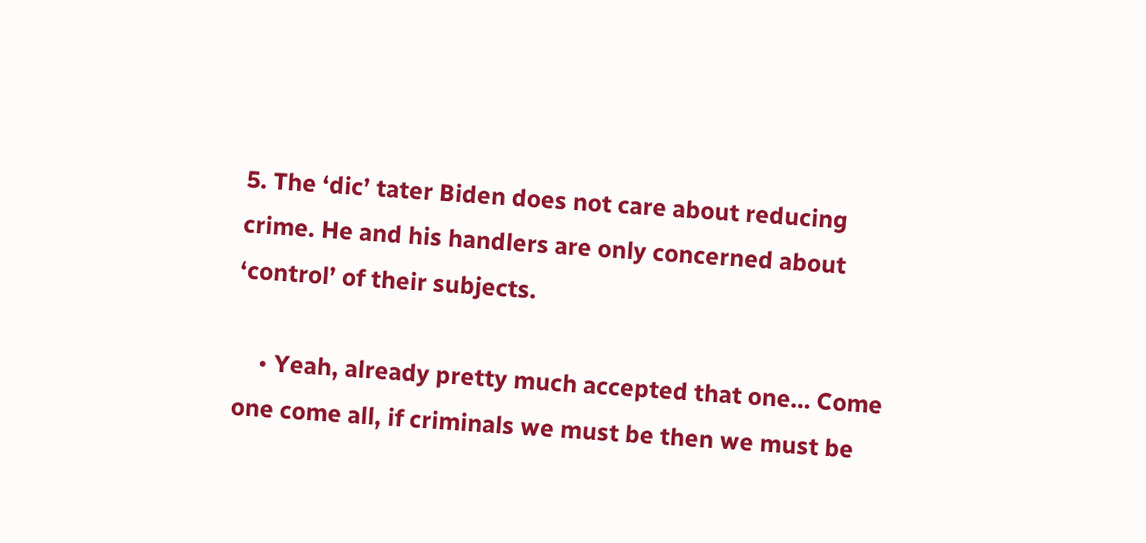5. The ‘dic’ tater Biden does not care about reducing crime. He and his handlers are only concerned about ‘control’ of their subjects.

    • Yeah, already pretty much accepted that one… Come one come all, if criminals we must be then we must be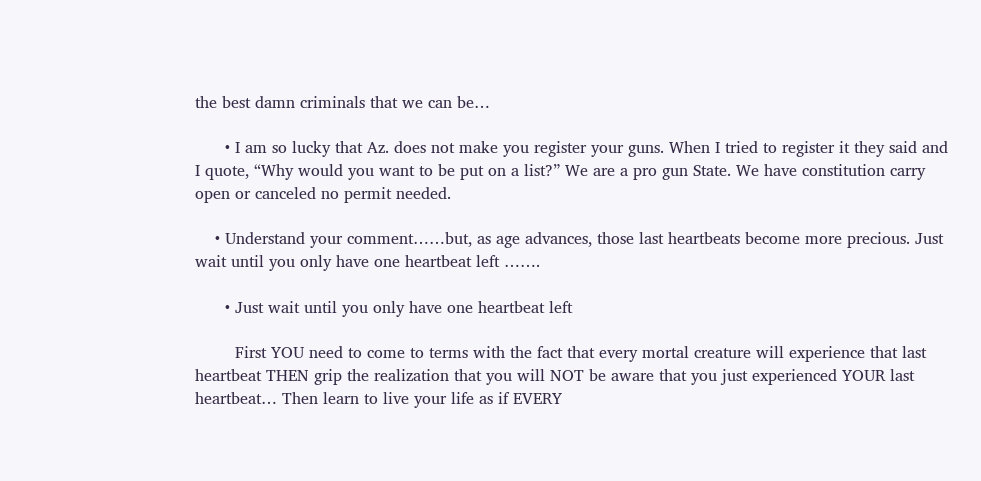the best damn criminals that we can be…

      • I am so lucky that Az. does not make you register your guns. When I tried to register it they said and I quote, “Why would you want to be put on a list?” We are a pro gun State. We have constitution carry open or canceled no permit needed.

    • Understand your comment……but, as age advances, those last heartbeats become more precious. Just wait until you only have one heartbeat left …….

      • Just wait until you only have one heartbeat left

        First YOU need to come to terms with the fact that every mortal creature will experience that last heartbeat THEN grip the realization that you will NOT be aware that you just experienced YOUR last heartbeat… Then learn to live your life as if EVERY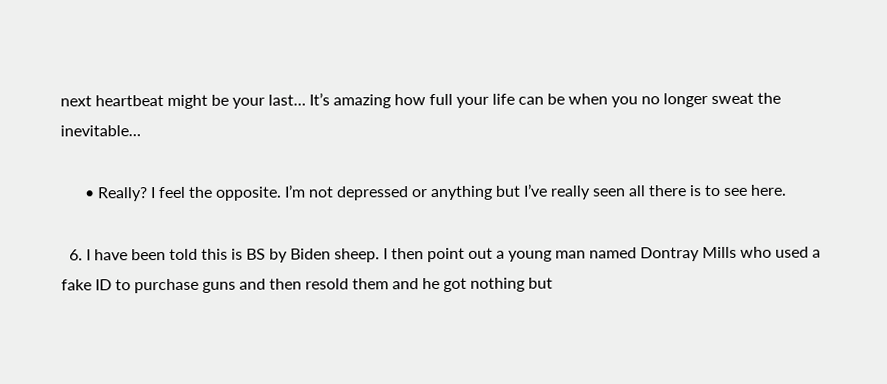next heartbeat might be your last… It’s amazing how full your life can be when you no longer sweat the inevitable…

      • Really? I feel the opposite. I’m not depressed or anything but I’ve really seen all there is to see here.

  6. I have been told this is BS by Biden sheep. I then point out a young man named Dontray Mills who used a fake ID to purchase guns and then resold them and he got nothing but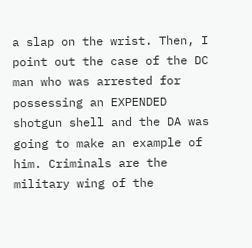a slap on the wrist. Then, I point out the case of the DC man who was arrested for possessing an EXPENDED shotgun shell and the DA was going to make an example of him. Criminals are the military wing of the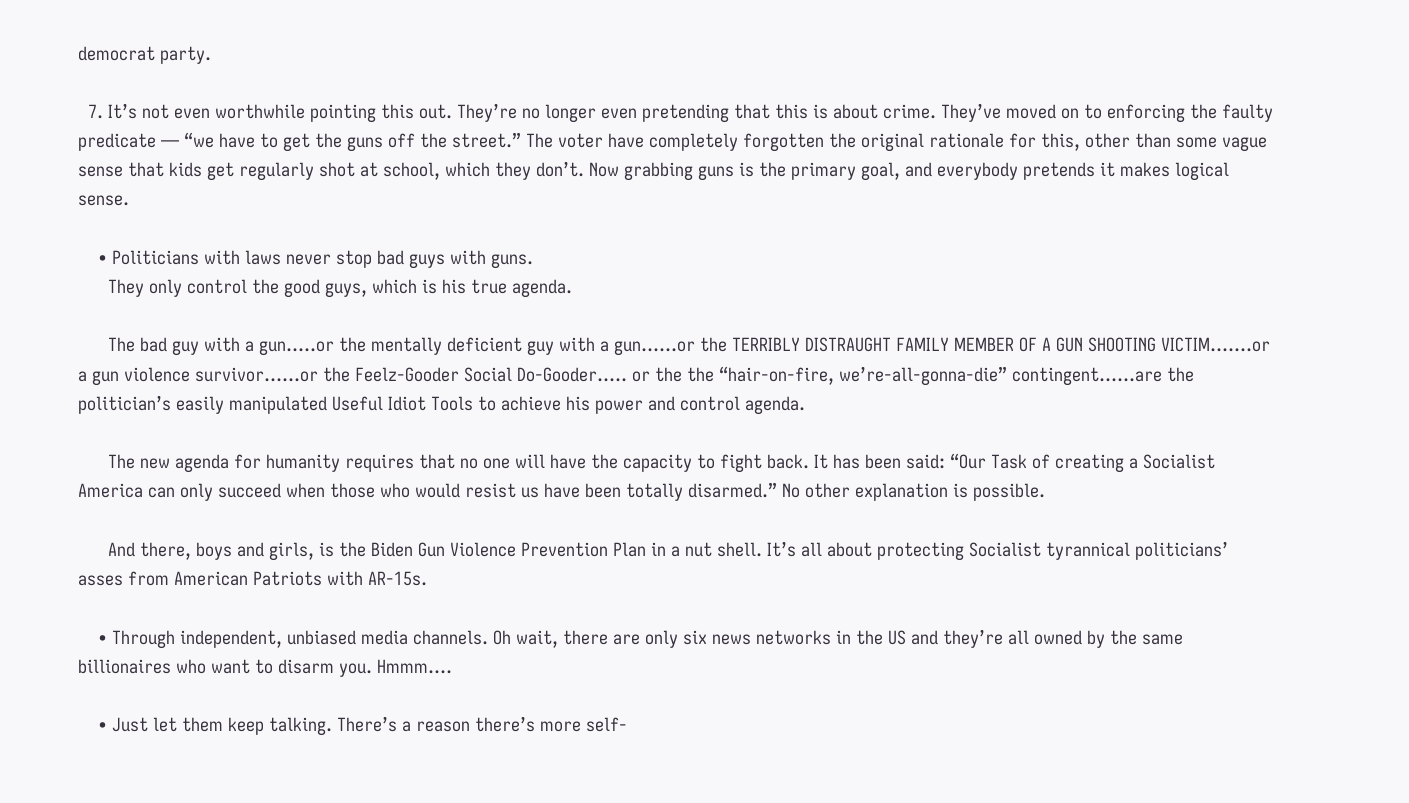democrat party.

  7. It’s not even worthwhile pointing this out. They’re no longer even pretending that this is about crime. They’ve moved on to enforcing the faulty predicate — “we have to get the guns off the street.” The voter have completely forgotten the original rationale for this, other than some vague sense that kids get regularly shot at school, which they don’t. Now grabbing guns is the primary goal, and everybody pretends it makes logical sense.

    • Politicians with laws never stop bad guys with guns.
      They only control the good guys, which is his true agenda.

      The bad guy with a gun…..or the mentally deficient guy with a gun……or the TERRIBLY DISTRAUGHT FAMILY MEMBER OF A GUN SHOOTING VICTIM…….or a gun violence survivor……or the Feelz-Gooder Social Do-Gooder….. or the the “hair-on-fire, we’re-all-gonna-die” contingent……are the politician’s easily manipulated Useful Idiot Tools to achieve his power and control agenda.

      The new agenda for humanity requires that no one will have the capacity to fight back. It has been said: “Our Task of creating a Socialist America can only succeed when those who would resist us have been totally disarmed.” No other explanation is possible.

      And there, boys and girls, is the Biden Gun Violence Prevention Plan in a nut shell. It’s all about protecting Socialist tyrannical politicians’ asses from American Patriots with AR-15s.

    • Through independent, unbiased media channels. Oh wait, there are only six news networks in the US and they’re all owned by the same billionaires who want to disarm you. Hmmm….

    • Just let them keep talking. There’s a reason there’s more self-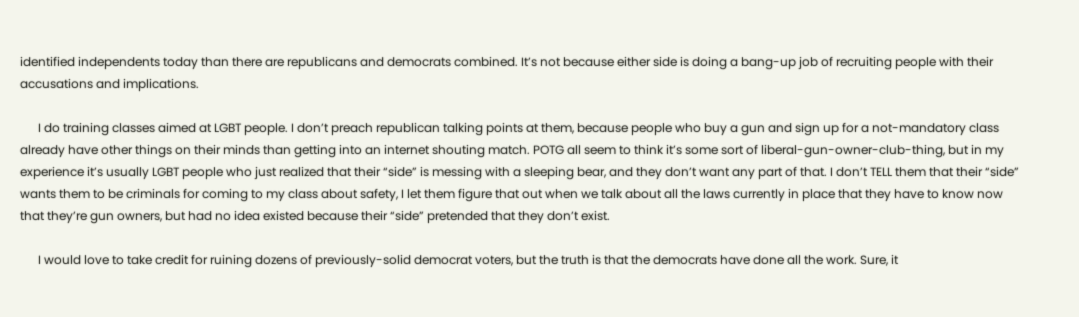identified independents today than there are republicans and democrats combined. It’s not because either side is doing a bang-up job of recruiting people with their accusations and implications.

      I do training classes aimed at LGBT people. I don’t preach republican talking points at them, because people who buy a gun and sign up for a not-mandatory class already have other things on their minds than getting into an internet shouting match. POTG all seem to think it’s some sort of liberal-gun-owner-club-thing, but in my experience it’s usually LGBT people who just realized that their “side” is messing with a sleeping bear, and they don’t want any part of that. I don’t TELL them that their “side” wants them to be criminals for coming to my class about safety, I let them figure that out when we talk about all the laws currently in place that they have to know now that they’re gun owners, but had no idea existed because their “side” pretended that they don’t exist.

      I would love to take credit for ruining dozens of previously-solid democrat voters, but the truth is that the democrats have done all the work. Sure, it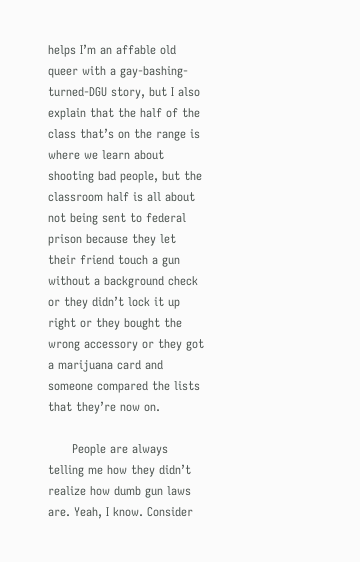helps I’m an affable old queer with a gay-bashing-turned-DGU story, but I also explain that the half of the class that’s on the range is where we learn about shooting bad people, but the classroom half is all about not being sent to federal prison because they let their friend touch a gun without a background check or they didn’t lock it up right or they bought the wrong accessory or they got a marijuana card and someone compared the lists that they’re now on.

      People are always telling me how they didn’t realize how dumb gun laws are. Yeah, I know. Consider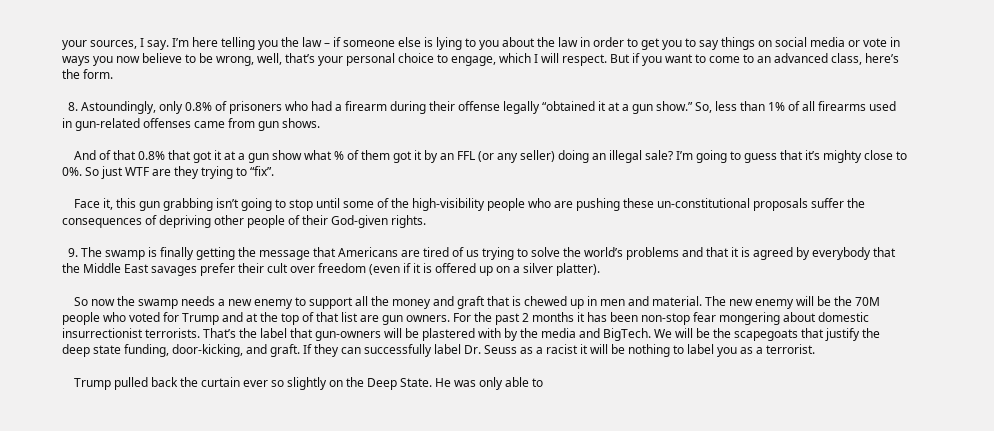your sources, I say. I’m here telling you the law – if someone else is lying to you about the law in order to get you to say things on social media or vote in ways you now believe to be wrong, well, that’s your personal choice to engage, which I will respect. But if you want to come to an advanced class, here’s the form.

  8. Astoundingly, only 0.8% of prisoners who had a firearm during their offense legally “obtained it at a gun show.” So, less than 1% of all firearms used in gun-related offenses came from gun shows.

    And of that 0.8% that got it at a gun show what % of them got it by an FFL (or any seller) doing an illegal sale? I’m going to guess that it’s mighty close to 0%. So just WTF are they trying to “fix”.

    Face it, this gun grabbing isn’t going to stop until some of the high-visibility people who are pushing these un-constitutional proposals suffer the consequences of depriving other people of their God-given rights.

  9. The swamp is finally getting the message that Americans are tired of us trying to solve the world’s problems and that it is agreed by everybody that the Middle East savages prefer their cult over freedom (even if it is offered up on a silver platter).

    So now the swamp needs a new enemy to support all the money and graft that is chewed up in men and material. The new enemy will be the 70M people who voted for Trump and at the top of that list are gun owners. For the past 2 months it has been non-stop fear mongering about domestic insurrectionist terrorists. That’s the label that gun-owners will be plastered with by the media and BigTech. We will be the scapegoats that justify the deep state funding, door-kicking, and graft. If they can successfully label Dr. Seuss as a racist it will be nothing to label you as a terrorist.

    Trump pulled back the curtain ever so slightly on the Deep State. He was only able to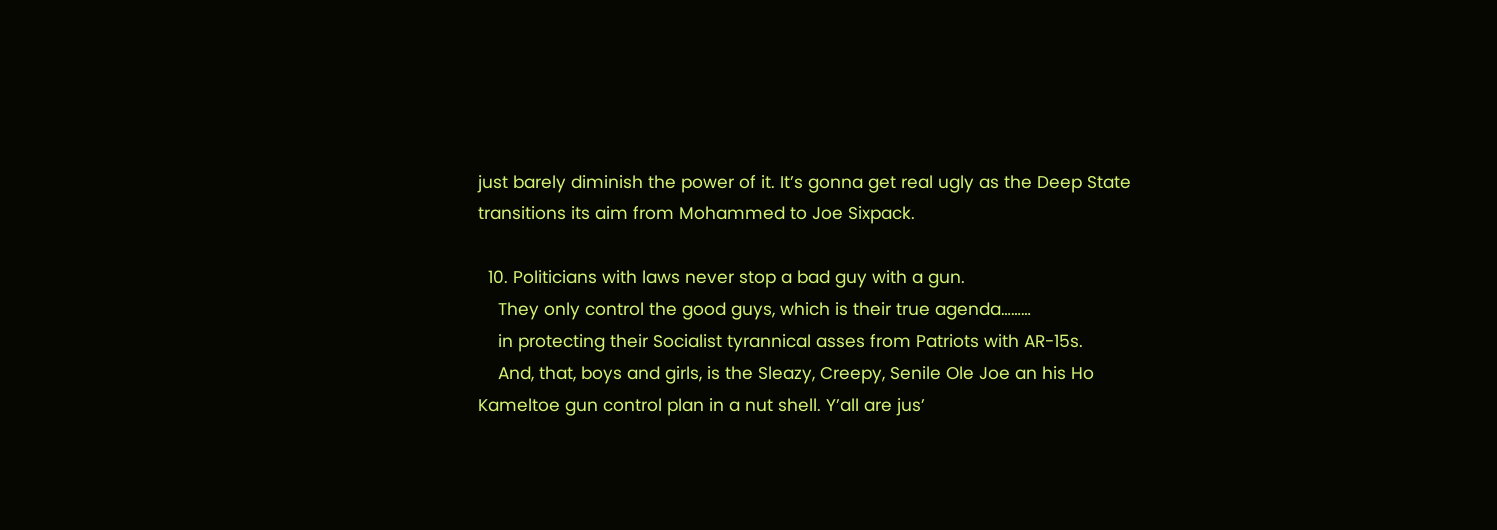just barely diminish the power of it. It’s gonna get real ugly as the Deep State transitions its aim from Mohammed to Joe Sixpack.

  10. Politicians with laws never stop a bad guy with a gun.
    They only control the good guys, which is their true agenda………
    in protecting their Socialist tyrannical asses from Patriots with AR-15s.
    And, that, boys and girls, is the Sleazy, Creepy, Senile Ole Joe an his Ho Kameltoe gun control plan in a nut shell. Y’all are jus’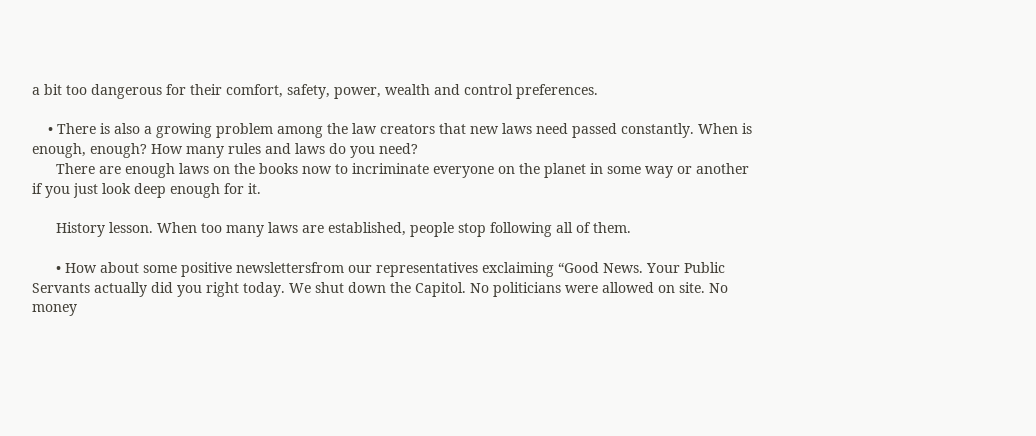a bit too dangerous for their comfort, safety, power, wealth and control preferences.

    • There is also a growing problem among the law creators that new laws need passed constantly. When is enough, enough? How many rules and laws do you need?
      There are enough laws on the books now to incriminate everyone on the planet in some way or another if you just look deep enough for it.

      History lesson. When too many laws are established, people stop following all of them.

      • How about some positive newslettersfrom our representatives exclaiming “Good News. Your Public Servants actually did you right today. We shut down the Capitol. No politicians were allowed on site. No money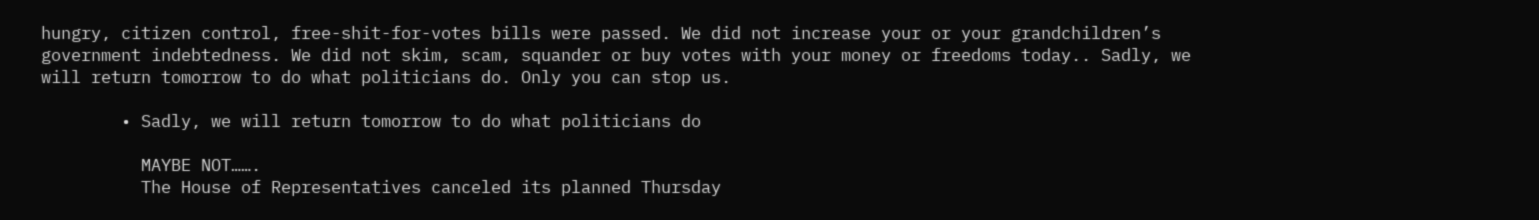hungry, citizen control, free-shit-for-votes bills were passed. We did not increase your or your grandchildren’s government indebtedness. We did not skim, scam, squander or buy votes with your money or freedoms today.. Sadly, we will return tomorrow to do what politicians do. Only you can stop us.

        • Sadly, we will return tomorrow to do what politicians do

          MAYBE NOT…….
          The House of Representatives canceled its planned Thursday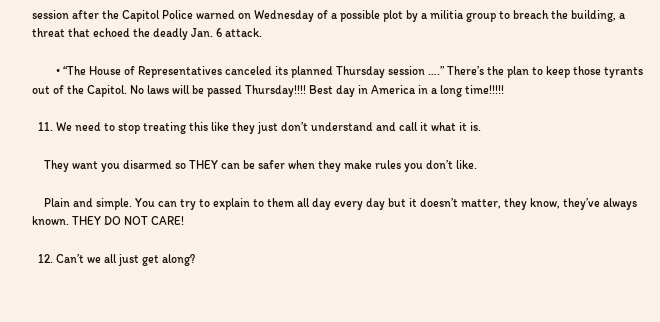session after the Capitol Police warned on Wednesday of a possible plot by a militia group to breach the building, a threat that echoed the deadly Jan. 6 attack.

        • “The House of Representatives canceled its planned Thursday session ….” There’s the plan to keep those tyrants out of the Capitol. No laws will be passed Thursday!!!! Best day in America in a long time!!!!!

  11. We need to stop treating this like they just don’t understand and call it what it is.

    They want you disarmed so THEY can be safer when they make rules you don’t like.

    Plain and simple. You can try to explain to them all day every day but it doesn’t matter, they know, they’ve always known. THEY DO NOT CARE!

  12. Can’t we all just get along?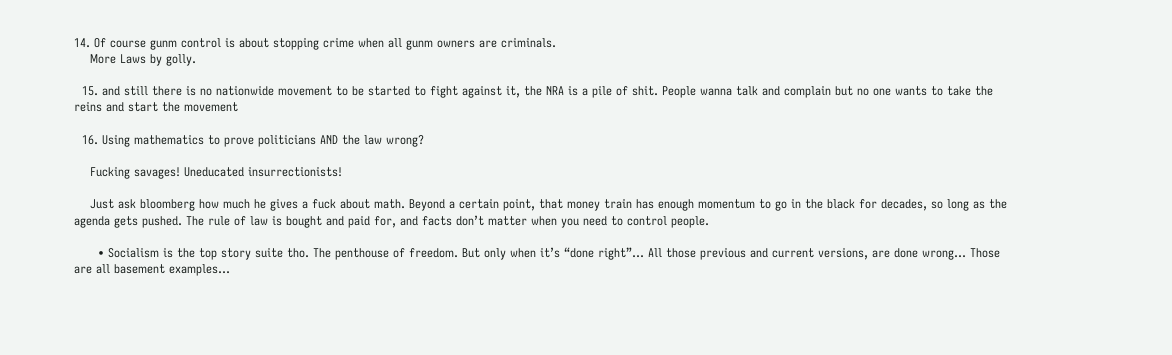14. Of course gunm control is about stopping crime when all gunm owners are criminals.
    More Laws by golly.

  15. and still there is no nationwide movement to be started to fight against it, the NRA is a pile of shit. People wanna talk and complain but no one wants to take the reins and start the movement

  16. Using mathematics to prove politicians AND the law wrong?

    Fucking savages! Uneducated insurrectionists!

    Just ask bloomberg how much he gives a fuck about math. Beyond a certain point, that money train has enough momentum to go in the black for decades, so long as the agenda gets pushed. The rule of law is bought and paid for, and facts don’t matter when you need to control people.

      • Socialism is the top story suite tho. The penthouse of freedom. But only when it’s “done right”… All those previous and current versions, are done wrong… Those are all basement examples…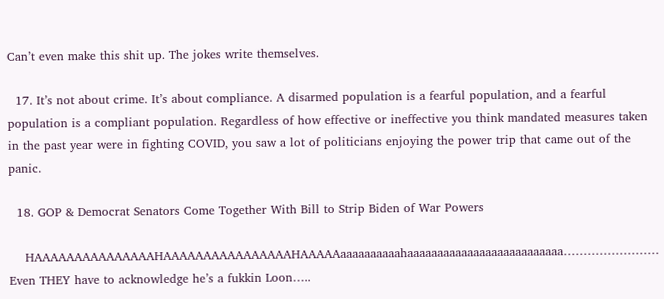Can’t even make this shit up. The jokes write themselves.

  17. It’s not about crime. It’s about compliance. A disarmed population is a fearful population, and a fearful population is a compliant population. Regardless of how effective or ineffective you think mandated measures taken in the past year were in fighting COVID, you saw a lot of politicians enjoying the power trip that came out of the panic.

  18. GOP & Democrat Senators Come Together With Bill to Strip Biden of War Powers

    HAAAAAAAAAAAAAAAHAAAAAAAAAAAAAAAAHAAAAAaaaaaaaaaahaaaaaaaaaaaaaaaaaaaaaaaaaa…………………… Even THEY have to acknowledge he’s a fukkin Loon…..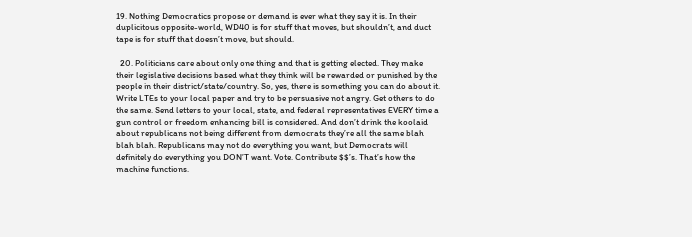19. Nothing Democratics propose or demand is ever what they say it is. In their duplicitous opposite-world, WD40 is for stuff that moves, but shouldn’t, and duct tape is for stuff that doesn’t move, but should.

  20. Politicians care about only one thing and that is getting elected. They make their legislative decisions based what they think will be rewarded or punished by the people in their district/state/country. So, yes, there is something you can do about it. Write LTEs to your local paper and try to be persuasive not angry. Get others to do the same. Send letters to your local, state, and federal representatives EVERY time a gun control or freedom enhancing bill is considered. And don’t drink the koolaid about republicans not being different from democrats they’re all the same blah blah blah. Republicans may not do everything you want, but Democrats will definitely do everything you DON’T want. Vote. Contribute $$’s. That’s how the machine functions.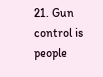21. Gun control is people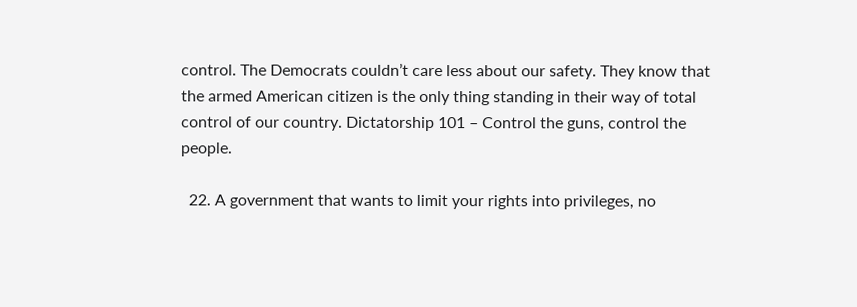control. The Democrats couldn’t care less about our safety. They know that the armed American citizen is the only thing standing in their way of total control of our country. Dictatorship 101 – Control the guns, control the people.

  22. A government that wants to limit your rights into privileges, no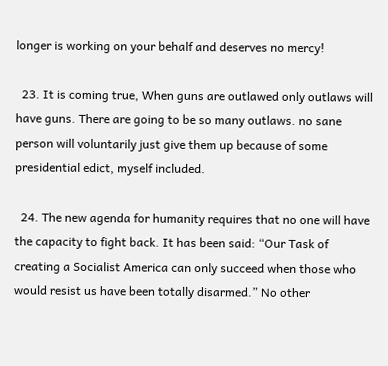longer is working on your behalf and deserves no mercy!

  23. It is coming true, When guns are outlawed only outlaws will have guns. There are going to be so many outlaws. no sane person will voluntarily just give them up because of some presidential edict, myself included.

  24. The new agenda for humanity requires that no one will have the capacity to fight back. It has been said: “Our Task of creating a Socialist America can only succeed when those who would resist us have been totally disarmed.” No other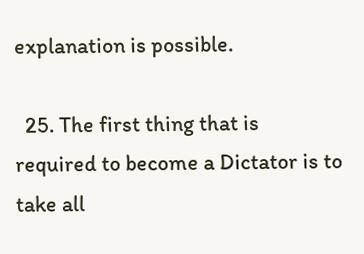explanation is possible.

  25. The first thing that is required to become a Dictator is to take all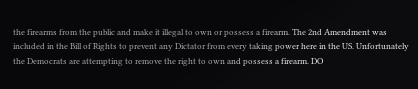the firearms from the public and make it illegal to own or possess a firearm. The 2nd Amendment was included in the Bill of Rights to prevent any Dictator from every taking power here in the US. Unfortunately the Democrats are attempting to remove the right to own and possess a firearm. DO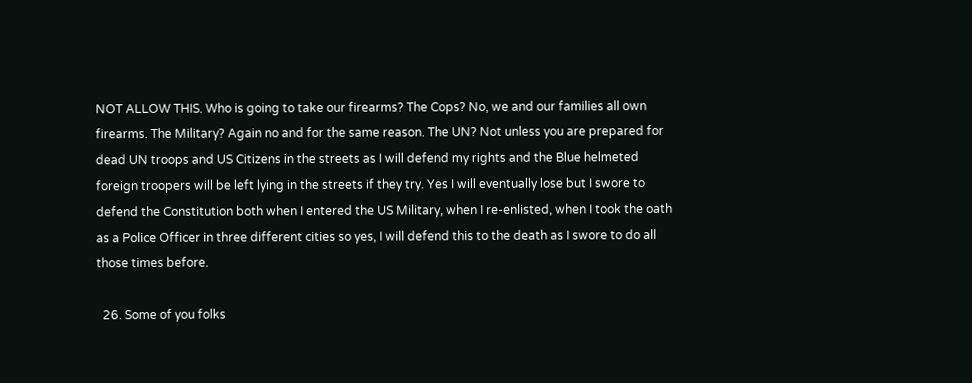NOT ALLOW THIS. Who is going to take our firearms? The Cops? No, we and our families all own firearms. The Military? Again no and for the same reason. The UN? Not unless you are prepared for dead UN troops and US Citizens in the streets as I will defend my rights and the Blue helmeted foreign troopers will be left lying in the streets if they try. Yes I will eventually lose but I swore to defend the Constitution both when I entered the US Military, when I re-enlisted, when I took the oath as a Police Officer in three different cities so yes, I will defend this to the death as I swore to do all those times before.

  26. Some of you folks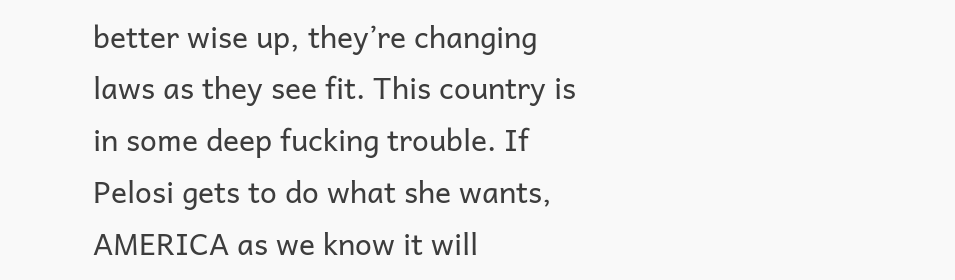better wise up, they’re changing laws as they see fit. This country is in some deep fucking trouble. If Pelosi gets to do what she wants, AMERICA as we know it will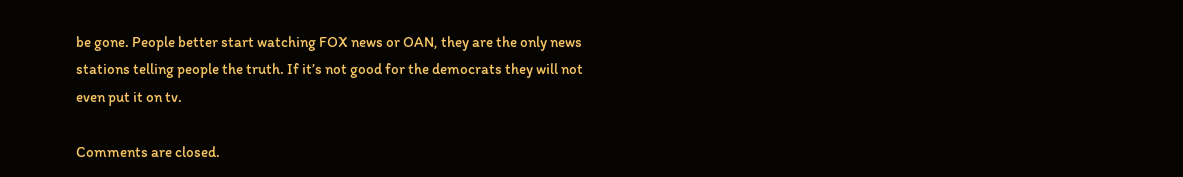be gone. People better start watching FOX news or OAN, they are the only news stations telling people the truth. If it’s not good for the democrats they will not even put it on tv.

Comments are closed.